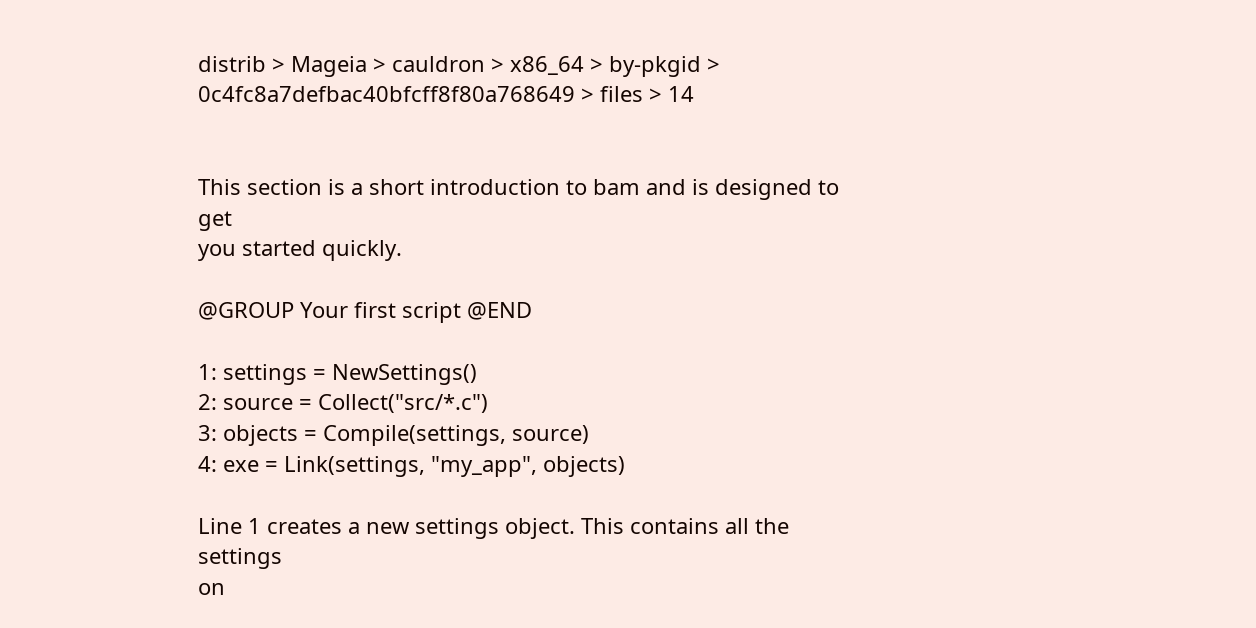distrib > Mageia > cauldron > x86_64 > by-pkgid > 0c4fc8a7defbac40bfcff8f80a768649 > files > 14


This section is a short introduction to bam and is designed to get
you started quickly.

@GROUP Your first script @END

1: settings = NewSettings()
2: source = Collect("src/*.c")
3: objects = Compile(settings, source)
4: exe = Link(settings, "my_app", objects)

Line 1 creates a new settings object. This contains all the settings
on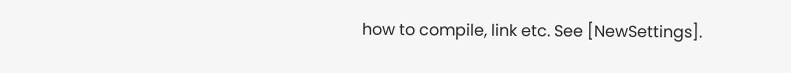how to compile, link etc. See [NewSettings].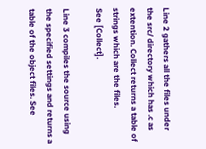Line 2 gathers all the files under the src/ directory which has .c as
extention. Collect returns a table of strings which are the files.
See [Collect].

Line 3 compiles the source using the specified settings and returns a
table of the object files. See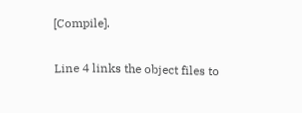[Compile].

Line 4 links the object files to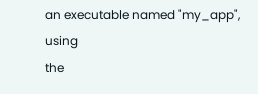an executable named "my_app", using
the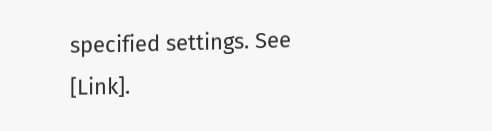specified settings. See [Link].